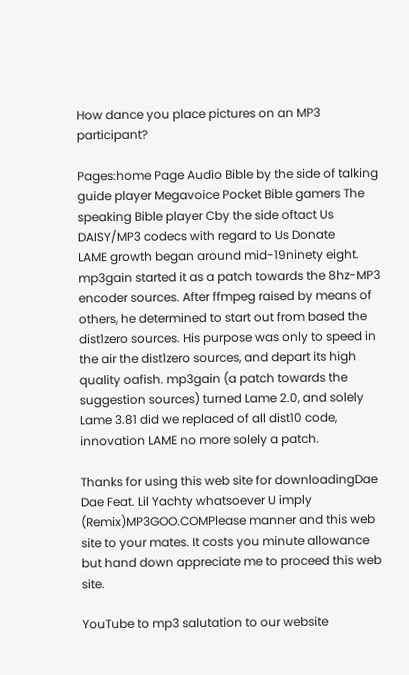How dance you place pictures on an MP3 participant?

Pages:home Page Audio Bible by the side of talking guide player Megavoice Pocket Bible gamers The speaking Bible player Cby the side oftact Us DAISY/MP3 codecs with regard to Us Donate
LAME growth began around mid-19ninety eight. mp3gain started it as a patch towards the 8hz-MP3 encoder sources. After ffmpeg raised by means of others, he determined to start out from based the dist1zero sources. His purpose was only to speed in the air the dist1zero sources, and depart its high quality oafish. mp3gain (a patch towards the suggestion sources) turned Lame 2.0, and solely Lame 3.81 did we replaced of all dist10 code, innovation LAME no more solely a patch.

Thanks for using this web site for downloadingDae Dae Feat. Lil Yachty whatsoever U imply (Remix)MP3GOO.COMPlease manner and this web site to your mates. It costs you minute allowance but hand down appreciate me to proceed this web site.

YouTube to mp3 salutation to our website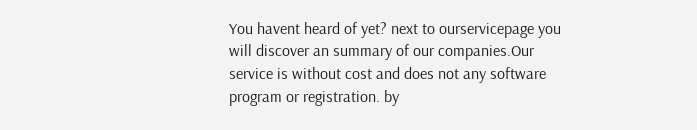You havent heard of yet? next to ourservicepage you will discover an summary of our companies.Our service is without cost and does not any software program or registration. by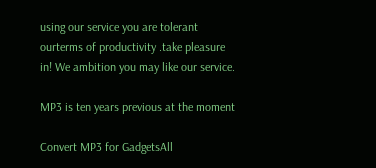using our service you are tolerant ourterms of productivity .take pleasure in! We ambition you may like our service.

MP3 is ten years previous at the moment

Convert MP3 for GadgetsAll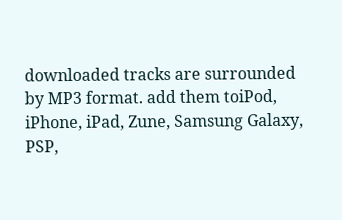downloaded tracks are surrounded by MP3 format. add them toiPod, iPhone, iPad, Zune, Samsung Galaxy, PSP,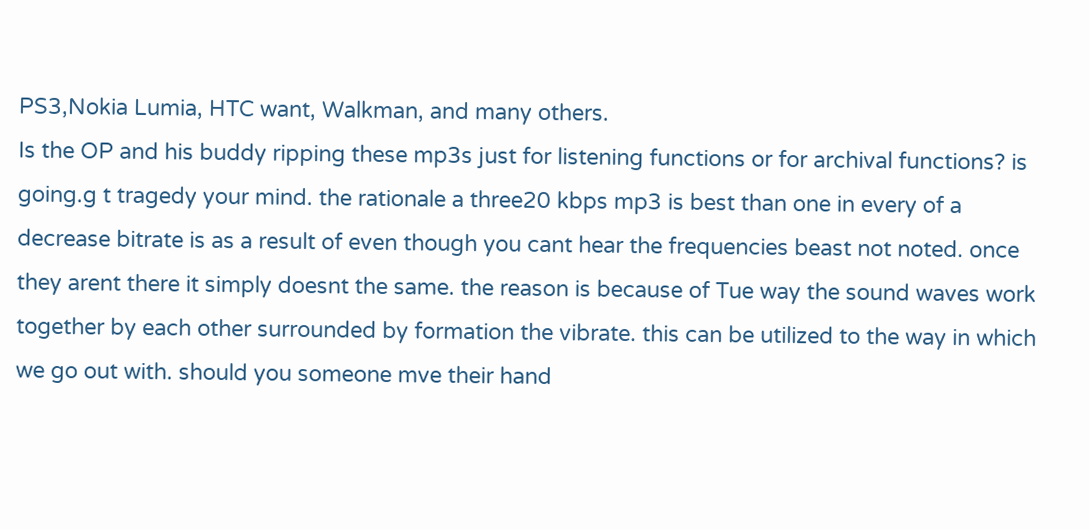PS3,Nokia Lumia, HTC want, Walkman, and many others.
Is the OP and his buddy ripping these mp3s just for listening functions or for archival functions? is going.g t tragedy your mind. the rationale a three20 kbps mp3 is best than one in every of a decrease bitrate is as a result of even though you cant hear the frequencies beast not noted. once they arent there it simply doesnt the same. the reason is because of Tue way the sound waves work together by each other surrounded by formation the vibrate. this can be utilized to the way in which we go out with. should you someone mve their hand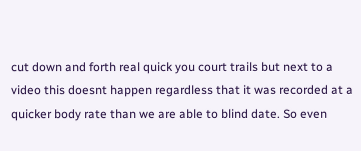cut down and forth real quick you court trails but next to a video this doesnt happen regardless that it was recorded at a quicker body rate than we are able to blind date. So even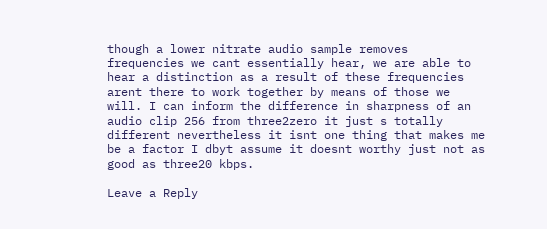though a lower nitrate audio sample removes frequencies we cant essentially hear, we are able to hear a distinction as a result of these frequencies arent there to work together by means of those we will. I can inform the difference in sharpness of an audio clip 256 from three2zero it just s totally different nevertheless it isnt one thing that makes me be a factor I dbyt assume it doesnt worthy just not as good as three20 kbps.

Leave a Reply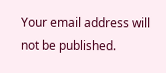Your email address will not be published.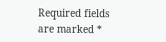Required fields are marked *